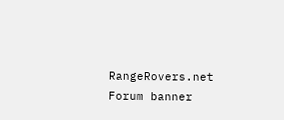RangeRovers.net Forum banner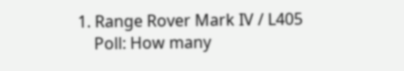1. Range Rover Mark IV / L405
    Poll: How many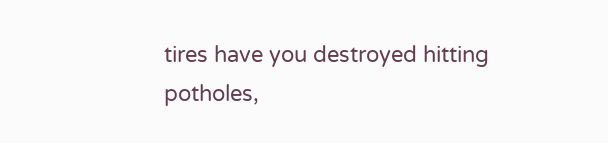tires have you destroyed hitting potholes,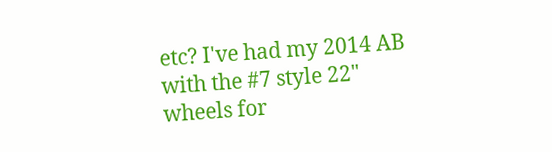etc? I've had my 2014 AB with the #7 style 22" wheels for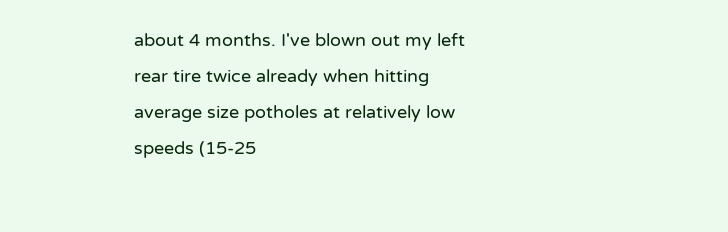about 4 months. I've blown out my left rear tire twice already when hitting average size potholes at relatively low speeds (15-25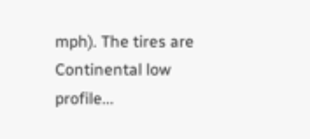mph). The tires are Continental low profile...